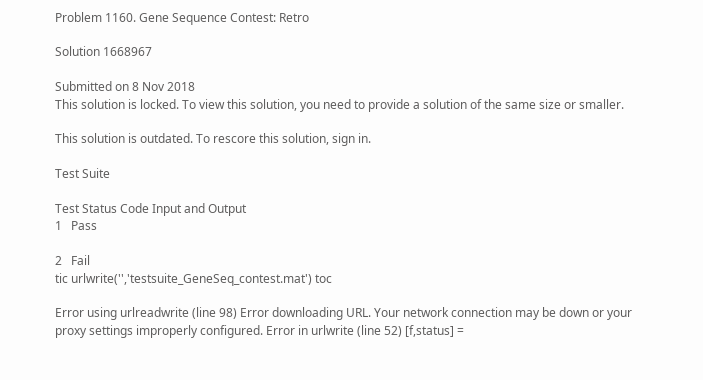Problem 1160. Gene Sequence Contest: Retro

Solution 1668967

Submitted on 8 Nov 2018
This solution is locked. To view this solution, you need to provide a solution of the same size or smaller.

This solution is outdated. To rescore this solution, sign in.

Test Suite

Test Status Code Input and Output
1   Pass

2   Fail
tic urlwrite('','testsuite_GeneSeq_contest.mat') toc

Error using urlreadwrite (line 98) Error downloading URL. Your network connection may be down or your proxy settings improperly configured. Error in urlwrite (line 52) [f,status] =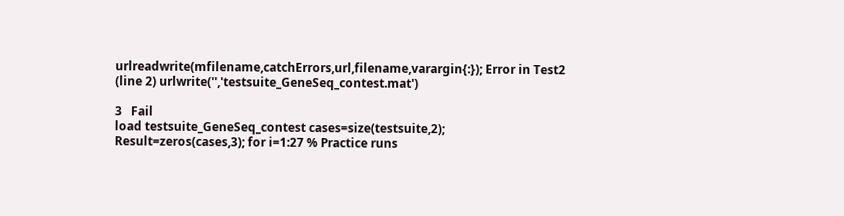urlreadwrite(mfilename,catchErrors,url,filename,varargin{:}); Error in Test2 (line 2) urlwrite('','testsuite_GeneSeq_contest.mat')

3   Fail
load testsuite_GeneSeq_contest cases=size(testsuite,2); Result=zeros(cases,3); for i=1:27 % Practice runs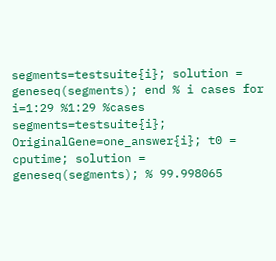segments=testsuite{i}; solution = geneseq(segments); end % i cases for i=1:29 %1:29 %cases segments=testsuite{i}; OriginalGene=one_answer{i}; t0 = cputime; solution = geneseq(segments); % 99.998065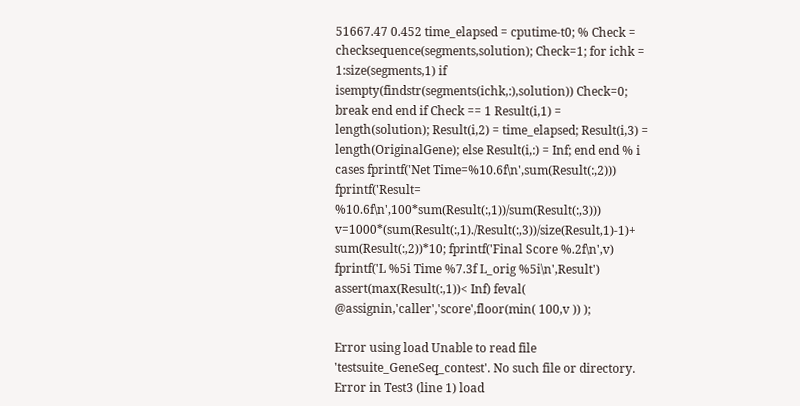51667.47 0.452 time_elapsed = cputime-t0; % Check = checksequence(segments,solution); Check=1; for ichk = 1:size(segments,1) if isempty(findstr(segments(ichk,:),solution)) Check=0; break end end if Check == 1 Result(i,1) = length(solution); Result(i,2) = time_elapsed; Result(i,3) = length(OriginalGene); else Result(i,:) = Inf; end end % i cases fprintf('Net Time=%10.6f\n',sum(Result(:,2))) fprintf('Result= %10.6f\n',100*sum(Result(:,1))/sum(Result(:,3))) v=1000*(sum(Result(:,1)./Result(:,3))/size(Result,1)-1)+ sum(Result(:,2))*10; fprintf('Final Score %.2f\n',v) fprintf('L %5i Time %7.3f L_orig %5i\n',Result') assert(max(Result(:,1))< Inf) feval( @assignin,'caller','score',floor(min( 100,v )) );

Error using load Unable to read file 'testsuite_GeneSeq_contest'. No such file or directory. Error in Test3 (line 1) load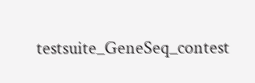testsuite_GeneSeq_contest